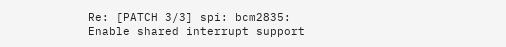Re: [PATCH 3/3] spi: bcm2835: Enable shared interrupt support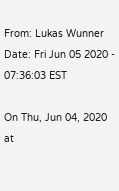From: Lukas Wunner
Date: Fri Jun 05 2020 - 07:36:03 EST

On Thu, Jun 04, 2020 at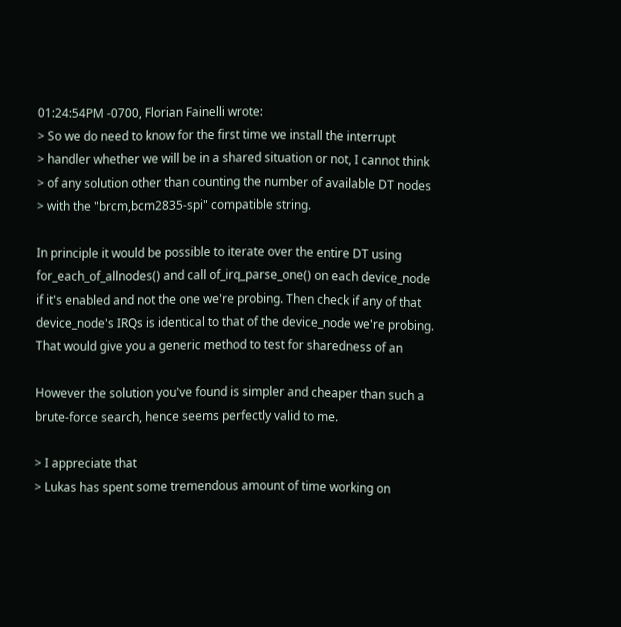01:24:54PM -0700, Florian Fainelli wrote:
> So we do need to know for the first time we install the interrupt
> handler whether we will be in a shared situation or not, I cannot think
> of any solution other than counting the number of available DT nodes
> with the "brcm,bcm2835-spi" compatible string.

In principle it would be possible to iterate over the entire DT using
for_each_of_allnodes() and call of_irq_parse_one() on each device_node
if it's enabled and not the one we're probing. Then check if any of that
device_node's IRQs is identical to that of the device_node we're probing.
That would give you a generic method to test for sharedness of an

However the solution you've found is simpler and cheaper than such a
brute-force search, hence seems perfectly valid to me.

> I appreciate that
> Lukas has spent some tremendous amount of time working on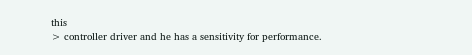this
> controller driver and he has a sensitivity for performance.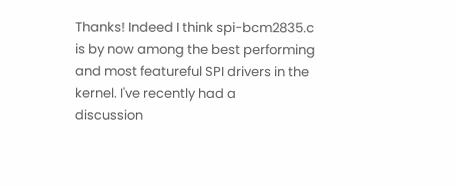Thanks! Indeed I think spi-bcm2835.c is by now among the best performing
and most featureful SPI drivers in the kernel. I've recently had a
discussion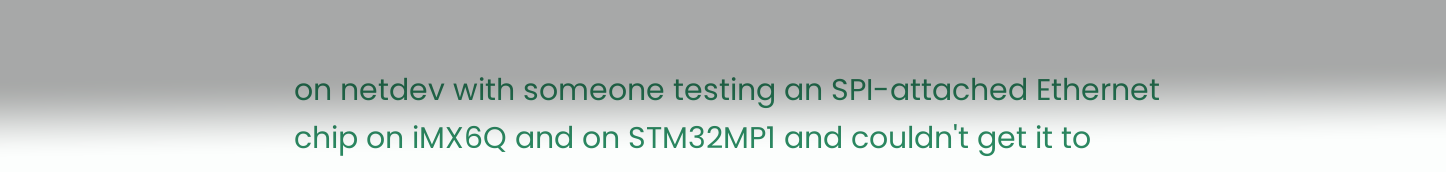on netdev with someone testing an SPI-attached Ethernet
chip on iMX6Q and on STM32MP1 and couldn't get it to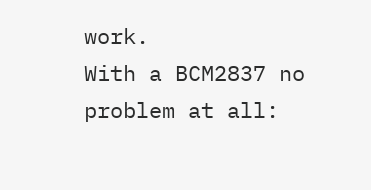work.
With a BCM2837 no problem at all: